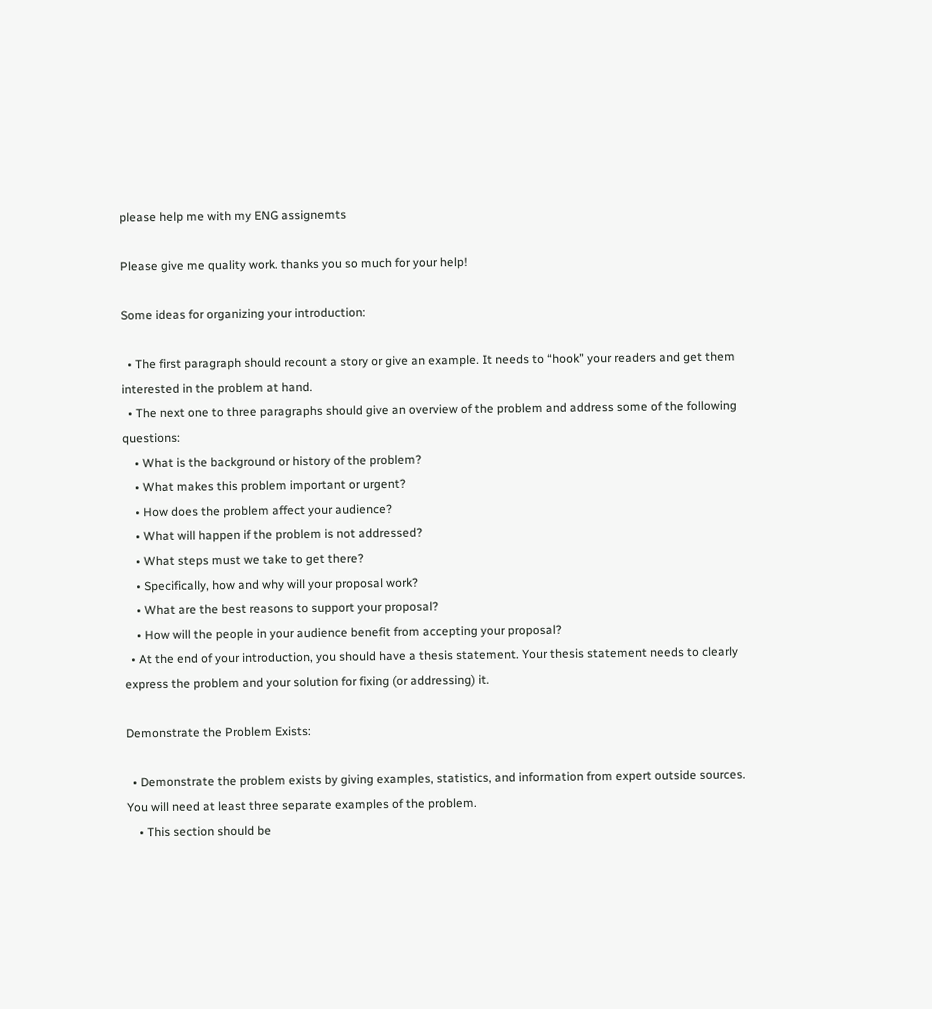please help me with my ENG assignemts

Please give me quality work. thanks you so much for your help!

Some ideas for organizing your introduction:

  • The first paragraph should recount a story or give an example. It needs to “hook” your readers and get them interested in the problem at hand.
  • The next one to three paragraphs should give an overview of the problem and address some of the following questions:
    • What is the background or history of the problem?
    • What makes this problem important or urgent?
    • How does the problem affect your audience?
    • What will happen if the problem is not addressed?
    • What steps must we take to get there?
    • Specifically, how and why will your proposal work?
    • What are the best reasons to support your proposal?
    • How will the people in your audience benefit from accepting your proposal?
  • At the end of your introduction, you should have a thesis statement. Your thesis statement needs to clearly express the problem and your solution for fixing (or addressing) it.

Demonstrate the Problem Exists:

  • Demonstrate the problem exists by giving examples, statistics, and information from expert outside sources. You will need at least three separate examples of the problem.
    • This section should be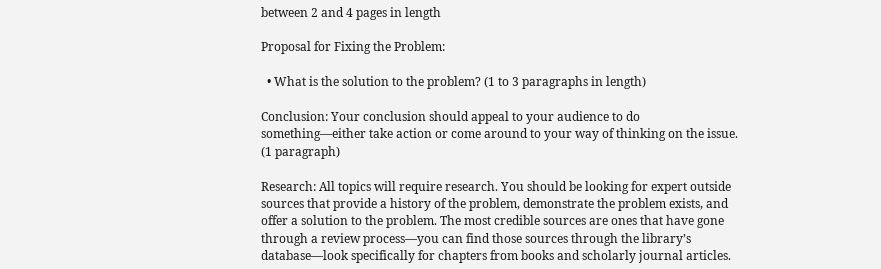between 2 and 4 pages in length

Proposal for Fixing the Problem:

  • What is the solution to the problem? (1 to 3 paragraphs in length)

Conclusion: Your conclusion should appeal to your audience to do something—either take action or come around to your way of thinking on the issue. (1 paragraph)

Research: All topics will require research. You should be looking for expert outside sources that provide a history of the problem, demonstrate the problem exists, and offer a solution to the problem. The most credible sources are ones that have gone through a review process—you can find those sources through the library’s database—look specifically for chapters from books and scholarly journal articles.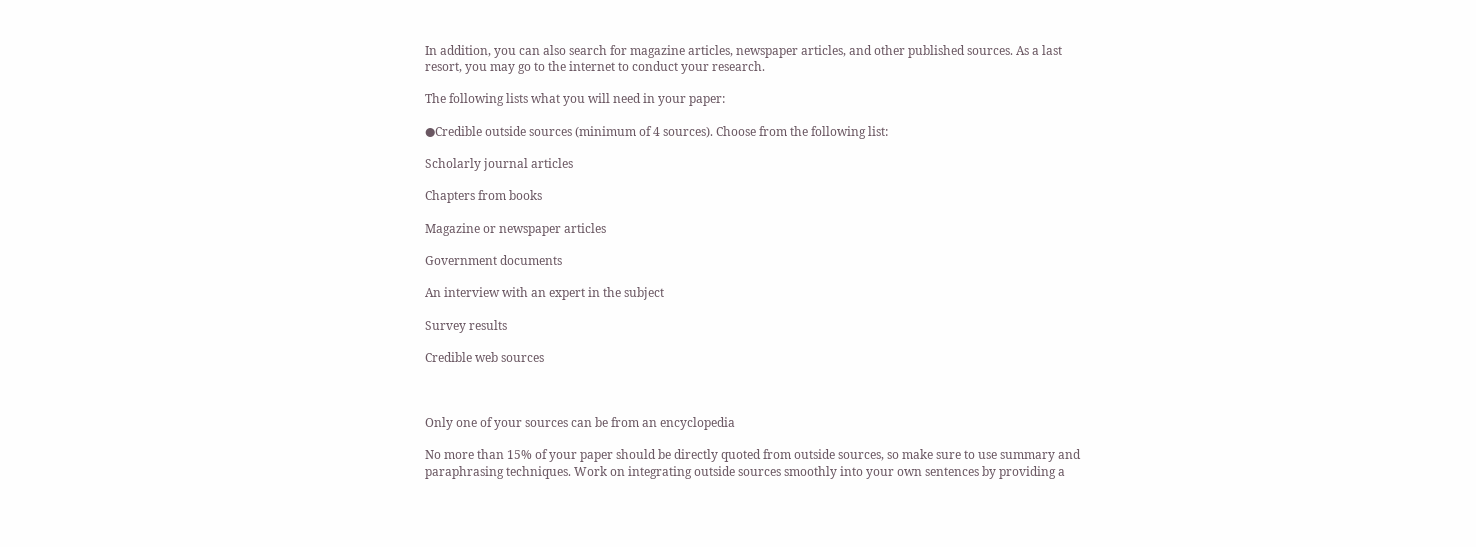In addition, you can also search for magazine articles, newspaper articles, and other published sources. As a last resort, you may go to the internet to conduct your research.

The following lists what you will need in your paper:

●Credible outside sources (minimum of 4 sources). Choose from the following list:

Scholarly journal articles

Chapters from books

Magazine or newspaper articles

Government documents

An interview with an expert in the subject

Survey results

Credible web sources



Only one of your sources can be from an encyclopedia

No more than 15% of your paper should be directly quoted from outside sources, so make sure to use summary and paraphrasing techniques. Work on integrating outside sources smoothly into your own sentences by providing a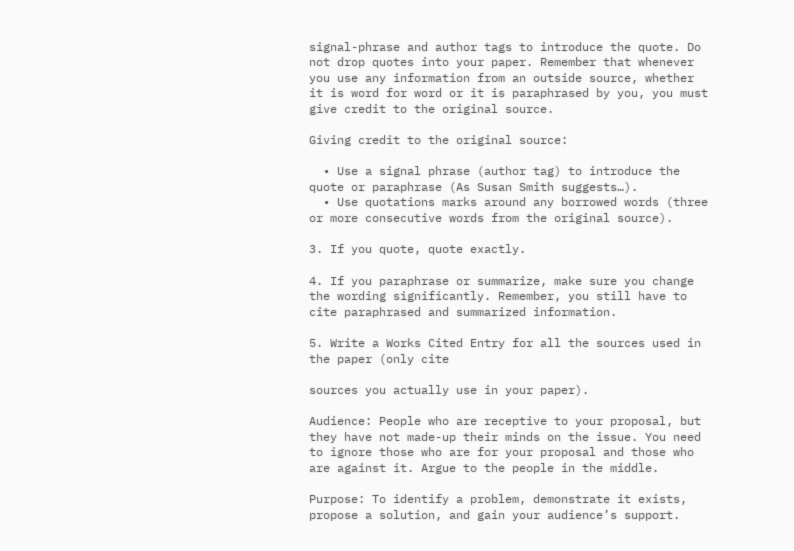signal-phrase and author tags to introduce the quote. Do not drop quotes into your paper. Remember that whenever you use any information from an outside source, whether it is word for word or it is paraphrased by you, you must give credit to the original source.

Giving credit to the original source:

  • Use a signal phrase (author tag) to introduce the quote or paraphrase (As Susan Smith suggests…).
  • Use quotations marks around any borrowed words (three or more consecutive words from the original source).

3. If you quote, quote exactly.

4. If you paraphrase or summarize, make sure you change the wording significantly. Remember, you still have to cite paraphrased and summarized information.

5. Write a Works Cited Entry for all the sources used in the paper (only cite

sources you actually use in your paper).

Audience: People who are receptive to your proposal, but they have not made-up their minds on the issue. You need to ignore those who are for your proposal and those who are against it. Argue to the people in the middle.

Purpose: To identify a problem, demonstrate it exists, propose a solution, and gain your audience’s support.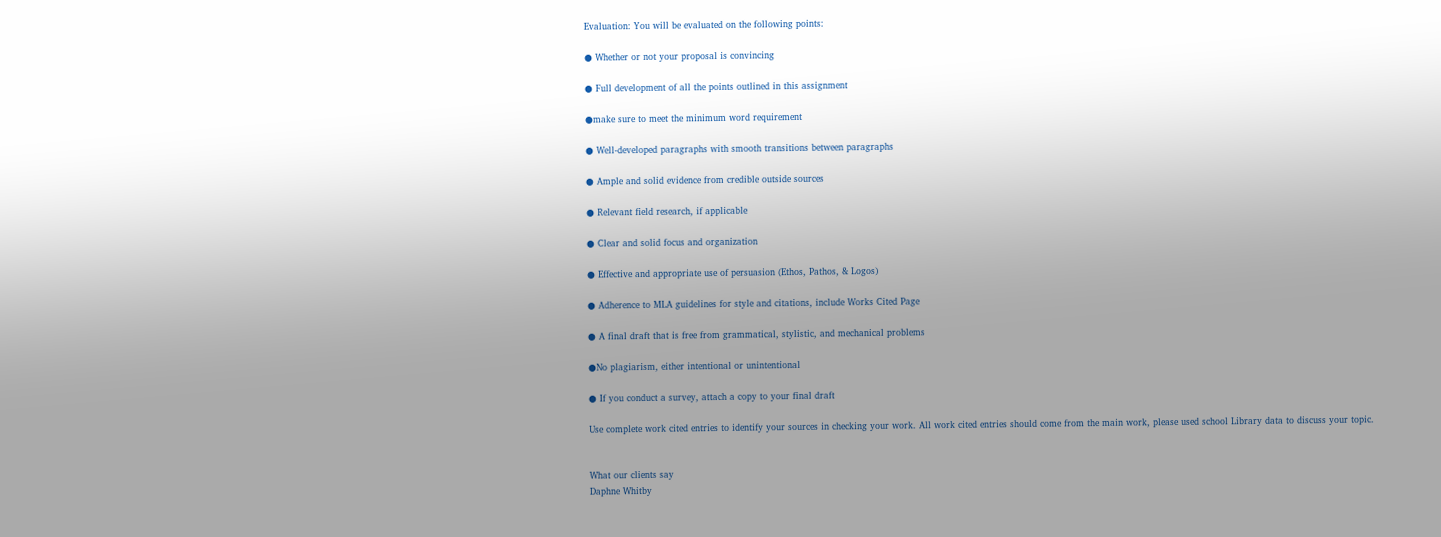Evaluation: You will be evaluated on the following points:

● Whether or not your proposal is convincing

● Full development of all the points outlined in this assignment

●make sure to meet the minimum word requirement

● Well-developed paragraphs with smooth transitions between paragraphs

● Ample and solid evidence from credible outside sources

● Relevant field research, if applicable

● Clear and solid focus and organization

● Effective and appropriate use of persuasion (Ethos, Pathos, & Logos)

● Adherence to MLA guidelines for style and citations, include Works Cited Page

● A final draft that is free from grammatical, stylistic, and mechanical problems

●No plagiarism, either intentional or unintentional

● If you conduct a survey, attach a copy to your final draft

Use complete work cited entries to identify your sources in checking your work. All work cited entries should come from the main work, please used school Library data to discuss your topic.


What our clients say
Daphne Whitby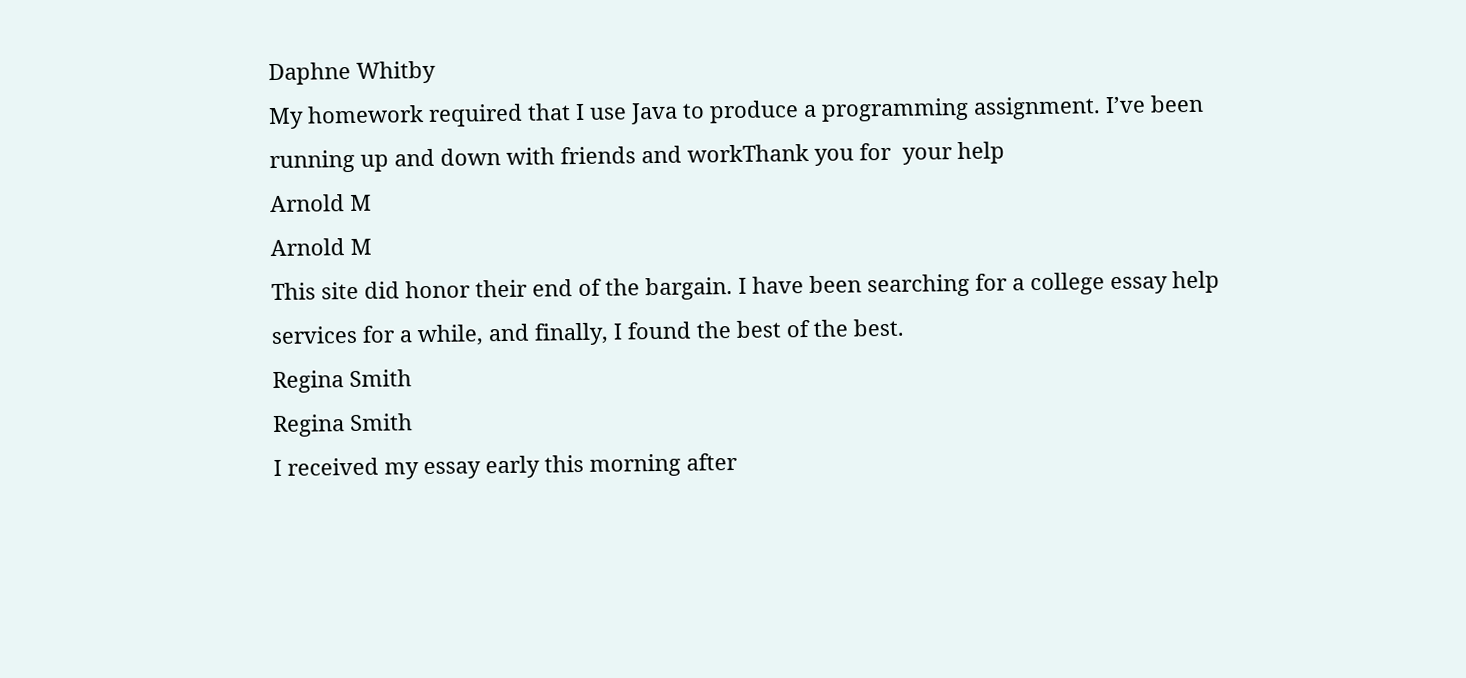Daphne Whitby
My homework required that I use Java to produce a programming assignment. I’ve been running up and down with friends and workThank you for  your help
Arnold M
Arnold M
This site did honor their end of the bargain. I have been searching for a college essay help services for a while, and finally, I found the best of the best.
Regina Smith
Regina Smith
I received my essay early this morning after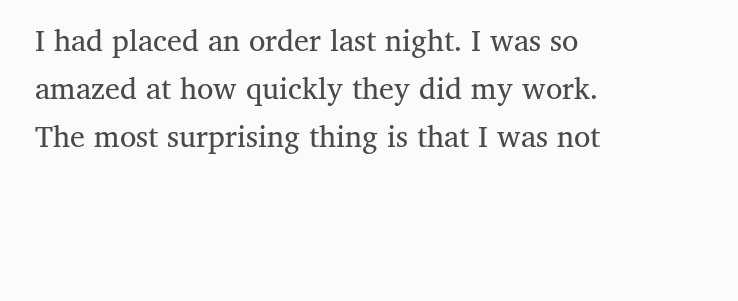I had placed an order last night. I was so amazed at how quickly they did my work. The most surprising thing is that I was not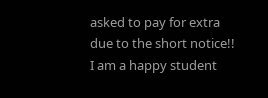asked to pay for extra due to the short notice!! I am a happy student